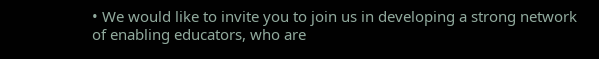• We would like to invite you to join us in developing a strong network of enabling educators, who are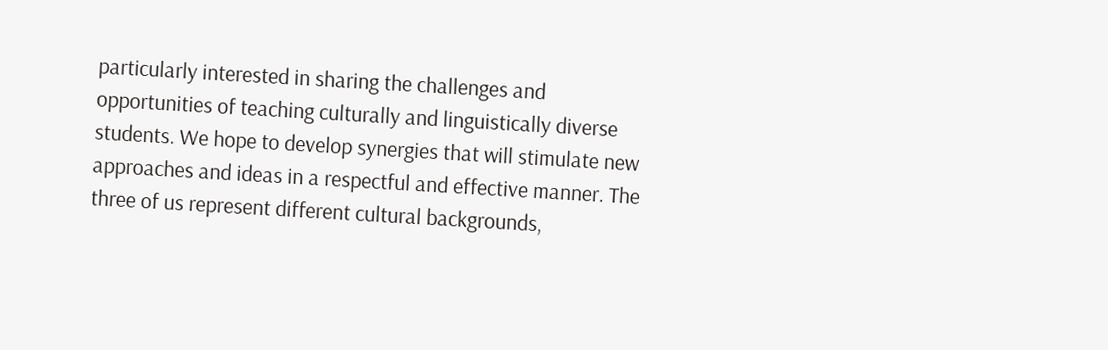particularly interested in sharing the challenges and opportunities of teaching culturally and linguistically diverse students. We hope to develop synergies that will stimulate new approaches and ideas in a respectful and effective manner. The three of us represent different cultural backgrounds,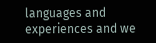languages and experiences and we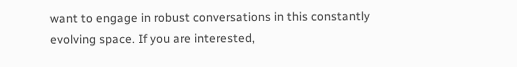want to engage in robust conversations in this constantly evolving space. If you are interested,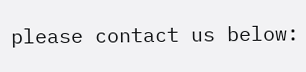please contact us below: